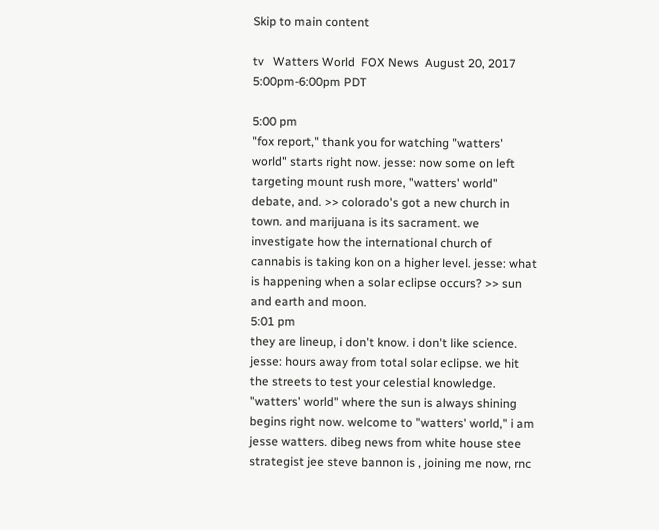Skip to main content

tv   Watters World  FOX News  August 20, 2017 5:00pm-6:00pm PDT

5:00 pm
"fox report," thank you for watching "watters' world" starts right now. jesse: now some on left targeting mount rush more, "watters' world" debate, and. >> colorado's got a new church in town. and marijuana is its sacrament. we investigate how the international church of cannabis is taking kon on a higher level. jesse: what is happening when a solar eclipse occurs? >> sun and earth and moon.
5:01 pm
they are lineup, i don't know. i don't like science. jesse: hours away from total solar eclipse. we hit the streets to test your celestial knowledge. "watters' world" where the sun is always shining begins right now. welcome to "watters' world," i am jesse watters. dibeg news from white house stee strategist jee steve bannon is , joining me now, rnc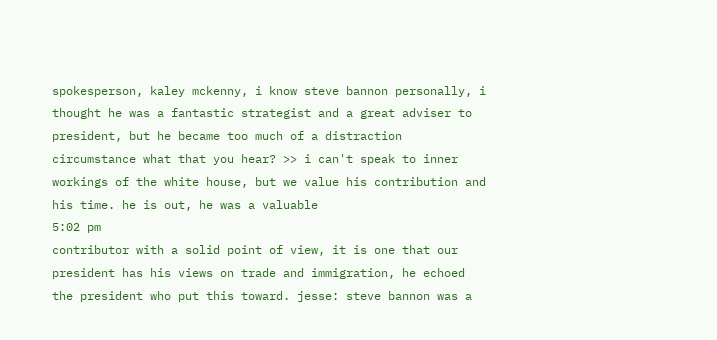spokesperson, kaley mckenny, i know steve bannon personally, i thought he was a fantastic strategist and a great adviser to president, but he became too much of a distraction circumstance what that you hear? >> i can't speak to inner workings of the white house, but we value his contribution and his time. he is out, he was a valuable
5:02 pm
contributor with a solid point of view, it is one that our president has his views on trade and immigration, he echoed the president who put this toward. jesse: steve bannon was a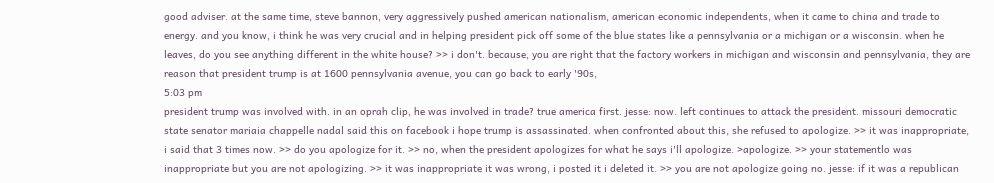good adviser. at the same time, steve bannon, very aggressively pushed american nationalism, american economic independents, when it came to china and trade to energy. and you know, i think he was very crucial and in helping president pick off some of the blue states like a pennsylvania or a michigan or a wisconsin. when he leaves, do you see anything different in the white house? >> i don't. because, you are right that the factory workers in michigan and wisconsin and pennsylvania, they are reason that president trump is at 1600 pennsylvania avenue, you can go back to early '90s,
5:03 pm
president trump was involved with. in an oprah clip, he was involved in trade? true america first. jesse: now. left continues to attack the president. missouri democratic state senator mariaia chappelle nadal said this on facebook i hope trump is assassinated. when confronted about this, she refused to apologize. >> it was inappropriate, i said that 3 times now. >> do you apologize for it. >> no, when the president apologizes for what he says i'll apologize. >apologize. >> your statementlo was inappropriate but you are not apologizing. >> it was inappropriate it was wrong, i posted it i deleted it. >> you are not apologize going no. jesse: if it was a republican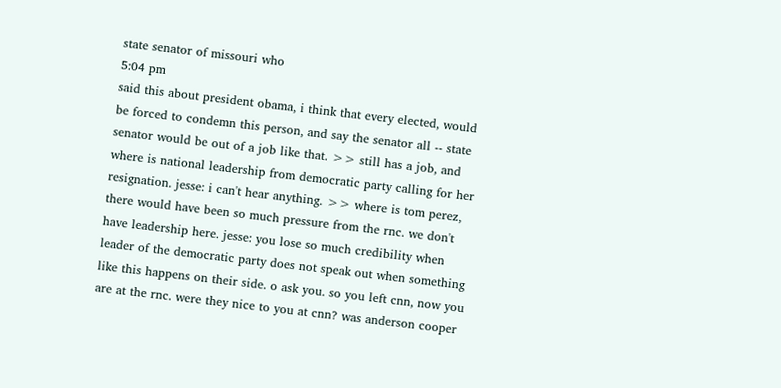state senator of missouri who
5:04 pm
said this about president obama, i think that every elected, would be forced to condemn this person, and say the senator all -- state senator would be out of a job like that. >> still has a job, and where is national leadership from democratic party calling for her resignation. jesse: i can't hear anything. >> where is tom perez, there would have been so much pressure from the rnc. we don't have leadership here. jesse: you lose so much credibility when leader of the democratic party does not speak out when something like this happens on their side. o ask you. so you left cnn, now you are at the rnc. were they nice to you at cnn? was anderson cooper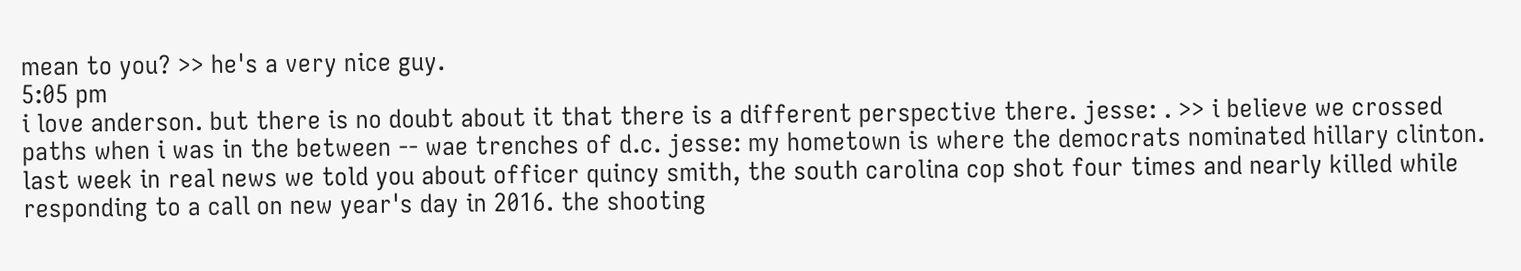mean to you? >> he's a very nice guy.
5:05 pm
i love anderson. but there is no doubt about it that there is a different perspective there. jesse: . >> i believe we crossed paths when i was in the between -- wae trenches of d.c. jesse: my hometown is where the democrats nominated hillary clinton. last week in real news we told you about officer quincy smith, the south carolina cop shot four times and nearly killed while responding to a call on new year's day in 2016. the shooting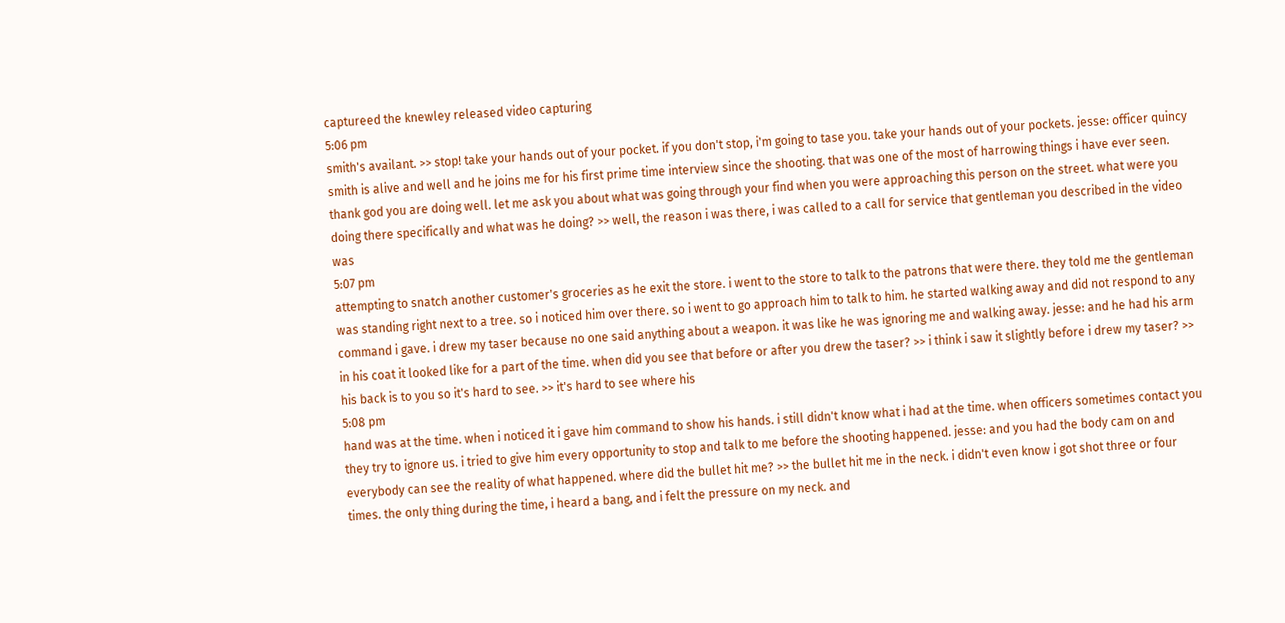captureed the knewley released video capturing
5:06 pm
smith's availant. >> stop! take your hands out of your pocket. if you don't stop, i'm going to tase you. take your hands out of your pockets. jesse: officer quincy smith is alive and well and he joins me for his first prime time interview since the shooting. that was one of the most of harrowing things i have ever seen. thank god you are doing well. let me ask you about what was going through your find when you were approaching this person on the street. what were you doing there specifically and what was he doing? >> well, the reason i was there, i was called to a call for service that gentleman you described in the video was
5:07 pm
attempting to snatch another customer's groceries as he exit the store. i went to the store to talk to the patrons that were there. they told me the gentleman was standing right next to a tree. so i noticed him over there. so i went to go approach him to talk to him. he started walking away and did not respond to any command i gave. i drew my taser because no one said anything about a weapon. it was like he was ignoring me and walking away. jesse: and he had his arm in his coat it looked like for a part of the time. when did you see that before or after you drew the taser? >> i think i saw it slightly before i drew my taser? >> his back is to you so it's hard to see. >> it's hard to see where his
5:08 pm
hand was at the time. when i noticed it i gave him command to show his hands. i still didn't know what i had at the time. when officers sometimes contact you they try to ignore us. i tried to give him every opportunity to stop and talk to me before the shooting happened. jesse: and you had the body cam on and everybody can see the reality of what happened. where did the bullet hit me? >> the bullet hit me in the neck. i didn't even know i got shot three or four times. the only thing during the time, i heard a bang, and i felt the pressure on my neck. and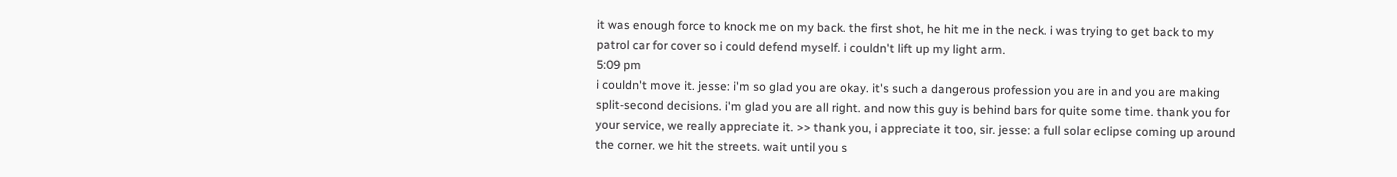it was enough force to knock me on my back. the first shot, he hit me in the neck. i was trying to get back to my patrol car for cover so i could defend myself. i couldn't lift up my light arm.
5:09 pm
i couldn't move it. jesse: i'm so glad you are okay. it's such a dangerous profession you are in and you are making split-second decisions. i'm glad you are all right. and now this guy is behind bars for quite some time. thank you for your service, we really appreciate it. >> thank you, i appreciate it too, sir. jesse: a full solar eclipse coming up around the corner. we hit the streets. wait until you s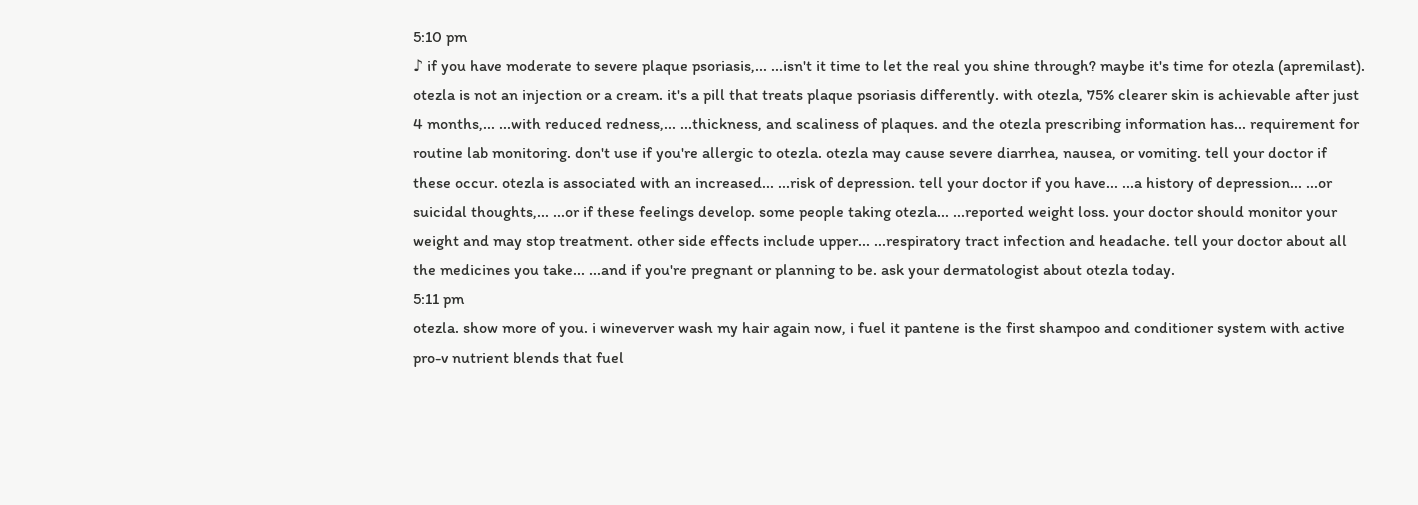5:10 pm
♪ if you have moderate to severe plaque psoriasis,... ...isn't it time to let the real you shine through? maybe it's time for otezla (apremilast). otezla is not an injection or a cream. it's a pill that treats plaque psoriasis differently. with otezla, 75% clearer skin is achievable after just 4 months,... ...with reduced redness,... ...thickness, and scaliness of plaques. and the otezla prescribing information has... requirement for routine lab monitoring. don't use if you're allergic to otezla. otezla may cause severe diarrhea, nausea, or vomiting. tell your doctor if these occur. otezla is associated with an increased... ...risk of depression. tell your doctor if you have... ...a history of depression... ...or suicidal thoughts,... ...or if these feelings develop. some people taking otezla... ...reported weight loss. your doctor should monitor your weight and may stop treatment. other side effects include upper... ...respiratory tract infection and headache. tell your doctor about all the medicines you take... ...and if you're pregnant or planning to be. ask your dermatologist about otezla today.
5:11 pm
otezla. show more of you. i wineverver wash my hair again now, i fuel it pantene is the first shampoo and conditioner system with active pro-v nutrient blends that fuel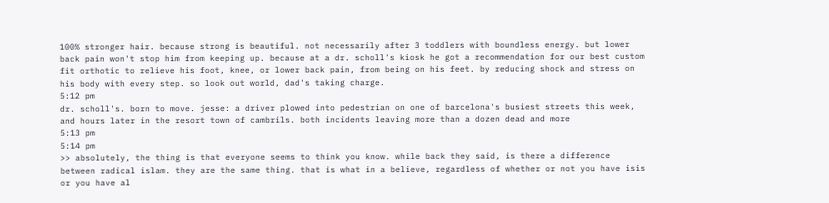100% stronger hair. because strong is beautiful. not necessarily after 3 toddlers with boundless energy. but lower back pain won't stop him from keeping up. because at a dr. scholl's kiosk he got a recommendation for our best custom fit orthotic to relieve his foot, knee, or lower back pain, from being on his feet. by reducing shock and stress on his body with every step. so look out world, dad's taking charge.
5:12 pm
dr. scholl's. born to move. jesse: a driver plowed into pedestrian on one of barcelona's busiest streets this week, and hours later in the resort town of cambrils. both incidents leaving more than a dozen dead and more
5:13 pm
5:14 pm
>> absolutely, the thing is that everyone seems to think you know. while back they said, is there a difference between radical islam. they are the same thing. that is what in a believe, regardless of whether or not you have isis or you have al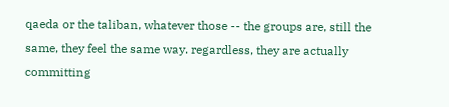qaeda or the taliban, whatever those -- the groups are, still the same, they feel the same way. regardless, they are actually committing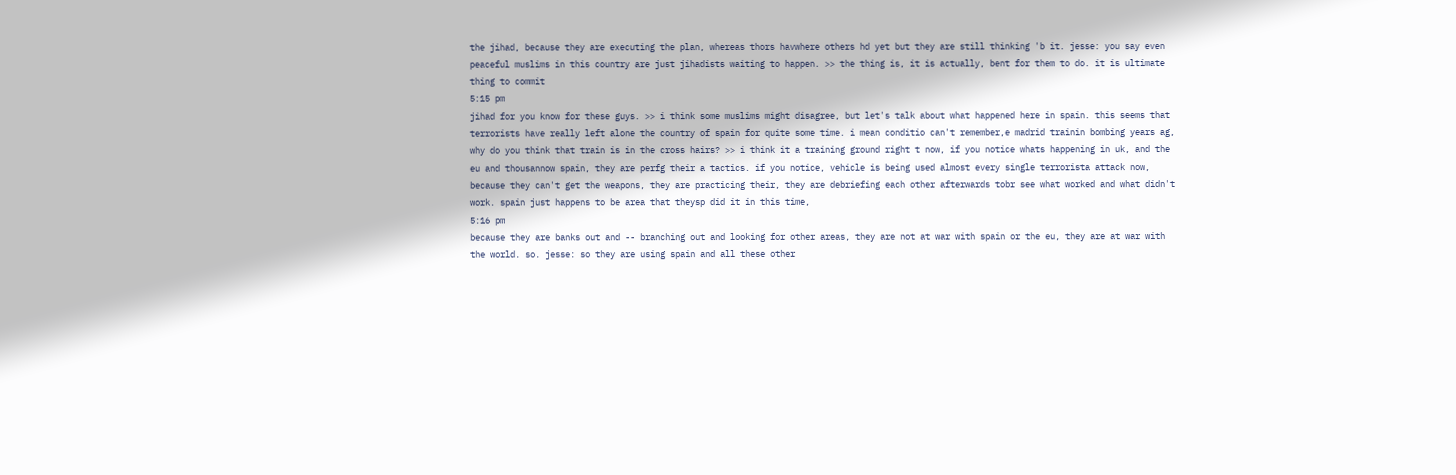the jihad, because they are executing the plan, whereas thors havwhere others hd yet but they are still thinking 'b it. jesse: you say even peaceful muslims in this country are just jihadists waiting to happen. >> the thing is, it is actually, bent for them to do. it is ultimate thing to commit
5:15 pm
jihad for you know for these guys. >> i think some muslims might disagree, but let's talk about what happened here in spain. this seems that terrorists have really left alone the country of spain for quite some time. i mean conditio can't remember,e madrid trainin bombing years ag, why do you think that train is in the cross hairs? >> i think it a training ground right t now, if you notice whats happening in uk, and the eu and thousannow spain, they are perfg their a tactics. if you notice, vehicle is being used almost every single terrorista attack now, because they can't get the weapons, they are practicing their, they are debriefing each other afterwards tobr see what worked and what didn't work. spain just happens to be area that theysp did it in this time,
5:16 pm
because they are banks out and -- branching out and looking for other areas, they are not at war with spain or the eu, they are at war with the world. so. jesse: so they are using spain and all these other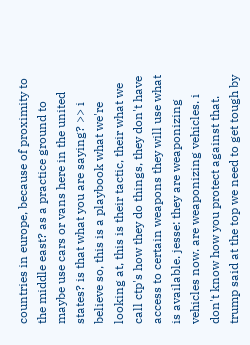countries in europe, because of proximity to the middle east? as a practice ground to maybe use cars or vans here in the united states? is that what you are saying? >> i believe so, this is a playbook what we're looking at, this is their tactic, their what we call ctp's how they do things, they don't have access to certain weapons they will use what is available. jesse: they are weaponizing vehicles now. are weaponizing vehicles. i don't know how you protect against that. trump said at the top we need to get tough by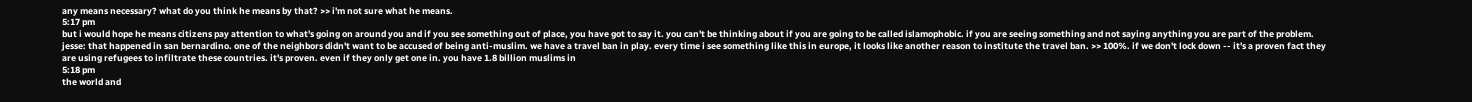any means necessary? what do you think he means by that? >> i'm not sure what he means.
5:17 pm
but i would hope he means citizens pay attention to what's going on around you and if you see something out of place, you have got to say it. you can't be thinking about if you are going to be called islamophobic. if you are seeing something and not saying anything you are part of the problem. jesse: that happened in san bernardino. one of the neighbors didn't want to be accused of being anti-muslim. we have a travel ban in play. every time i see something like this in europe, it looks like another reason to institute the travel ban. >> 100%. if we don't lock down -- it's a proven fact they are using refugees to infiltrate these countries. it's proven. even if they only get one in. you have 1.8 billion muslims in
5:18 pm
the world and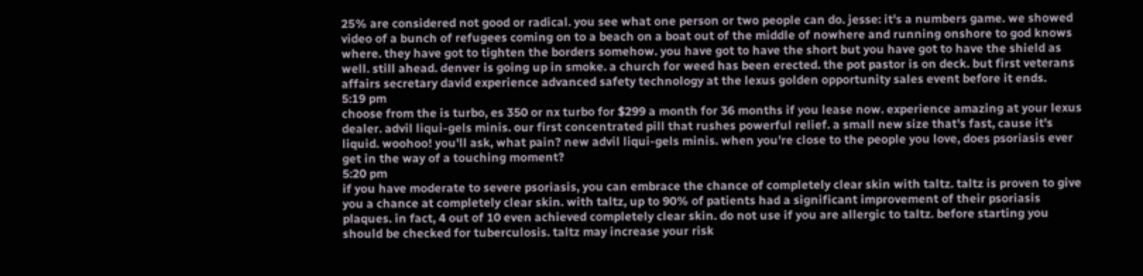25% are considered not good or radical. you see what one person or two people can do. jesse: it's a numbers game. we showed video of a bunch of refugees coming on to a beach on a boat out of the middle of nowhere and running onshore to god knows where. they have got to tighten the borders somehow. you have got to have the short but you have got to have the shield as well. still ahead. denver is going up in smoke. a church for weed has been erected. the pot pastor is on deck. but first veterans affairs secretary david experience advanced safety technology at the lexus golden opportunity sales event before it ends.
5:19 pm
choose from the is turbo, es 350 or nx turbo for $299 a month for 36 months if you lease now. experience amazing at your lexus dealer. advil liqui-gels minis. our first concentrated pill that rushes powerful relief. a small new size that's fast, cause it's liquid. woohoo! you'll ask, what pain? new advil liqui-gels minis. when you're close to the people you love, does psoriasis ever get in the way of a touching moment?
5:20 pm
if you have moderate to severe psoriasis, you can embrace the chance of completely clear skin with taltz. taltz is proven to give you a chance at completely clear skin. with taltz, up to 90% of patients had a significant improvement of their psoriasis plaques. in fact, 4 out of 10 even achieved completely clear skin. do not use if you are allergic to taltz. before starting you should be checked for tuberculosis. taltz may increase your risk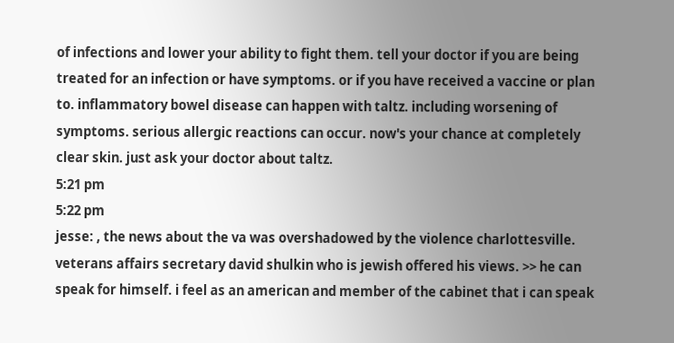of infections and lower your ability to fight them. tell your doctor if you are being treated for an infection or have symptoms. or if you have received a vaccine or plan to. inflammatory bowel disease can happen with taltz. including worsening of symptoms. serious allergic reactions can occur. now's your chance at completely clear skin. just ask your doctor about taltz.
5:21 pm
5:22 pm
jesse: , the news about the va was overshadowed by the violence charlottesville. veterans affairs secretary david shulkin who is jewish offered his views. >> he can speak for himself. i feel as an american and member of the cabinet that i can speak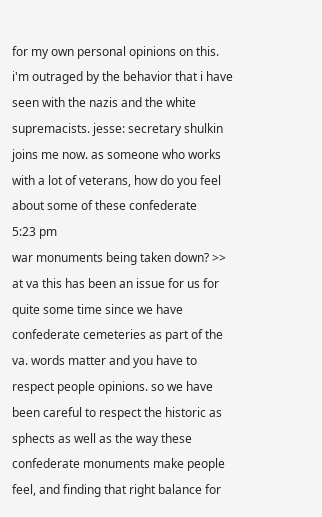for my own personal opinions on this. i'm outraged by the behavior that i have seen with the nazis and the white supremacists. jesse: secretary shulkin joins me now. as someone who works with a lot of veterans, how do you feel about some of these confederate
5:23 pm
war monuments being taken down? >> at va this has been an issue for us for quite some time since we have confederate cemeteries as part of the va. words matter and you have to respect people opinions. so we have been careful to respect the historic as sphects as well as the way these confederate monuments make people feel, and finding that right balance for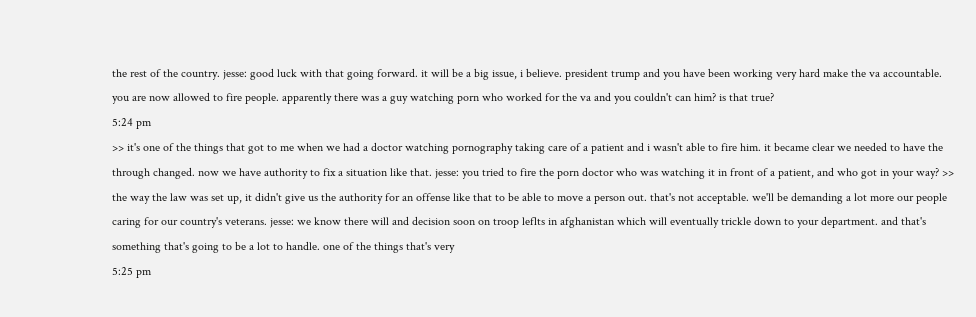the rest of the country. jesse: good luck with that going forward. it will be a big issue, i believe. president trump and you have been working very hard make the va accountable. you are now allowed to fire people. apparently there was a guy watching porn who worked for the va and you couldn't can him? is that true?
5:24 pm
>> it's one of the things that got to me when we had a doctor watching pornography taking care of a patient and i wasn't able to fire him. it became clear we needed to have the through changed. now we have authority to fix a situation like that. jesse: you tried to fire the porn doctor who was watching it in front of a patient, and who got in your way? >> the way the law was set up, it didn't give us the authority for an offense like that to be able to move a person out. that's not acceptable. we'll be demanding a lot more our people caring for our country's veterans. jesse: we know there will and decision soon on troop leflts in afghanistan which will eventually trickle down to your department. and that's something that's going to be a lot to handle. one of the things that's very
5:25 pm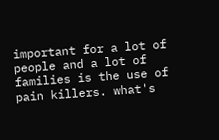important for a lot of people and a lot of families is the use of pain killers. what's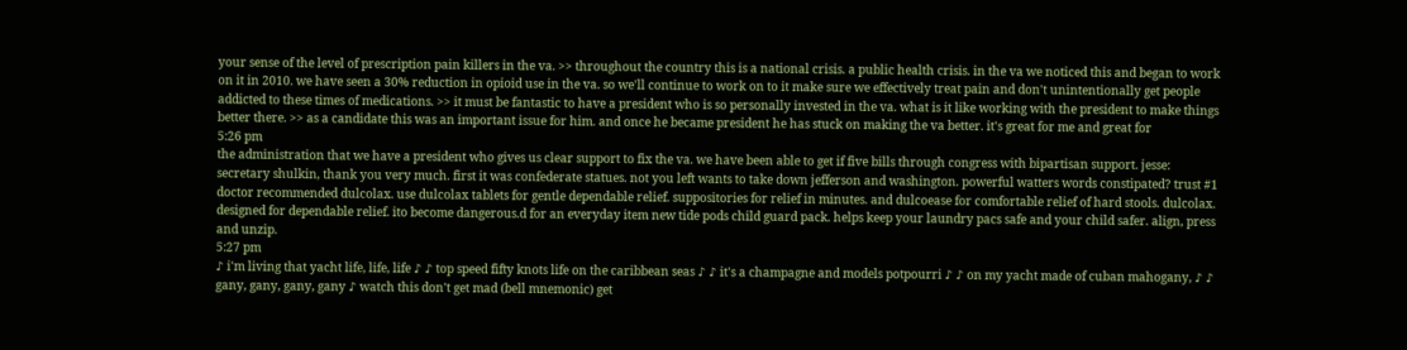your sense of the level of prescription pain killers in the va. >> throughout the country this is a national crisis. a public health crisis. in the va we noticed this and began to work on it in 2010. we have seen a 30% reduction in opioid use in the va. so we'll continue to work on to it make sure we effectively treat pain and don't unintentionally get people addicted to these times of medications. >> it must be fantastic to have a president who is so personally invested in the va. what is it like working with the president to make things better there. >> as a candidate this was an important issue for him. and once he became president he has stuck on making the va better. it's great for me and great for
5:26 pm
the administration that we have a president who gives us clear support to fix the va. we have been able to get if five bills through congress with bipartisan support. jesse: secretary shulkin, thank you very much. first it was confederate statues. not you left wants to take down jefferson and washington. powerful watters words constipated? trust #1 doctor recommended dulcolax. use dulcolax tablets for gentle dependable relief. suppositories for relief in minutes. and dulcoease for comfortable relief of hard stools. dulcolax. designed for dependable relief. ito become dangerous.d for an everyday item new tide pods child guard pack. helps keep your laundry pacs safe and your child safer. align, press and unzip.
5:27 pm
♪ i'm living that yacht life, life, life ♪ ♪ top speed fifty knots life on the caribbean seas ♪ ♪ it's a champagne and models potpourri ♪ ♪ on my yacht made of cuban mahogany, ♪ ♪ gany, gany, gany, gany ♪ watch this don't get mad (bell mnemonic) get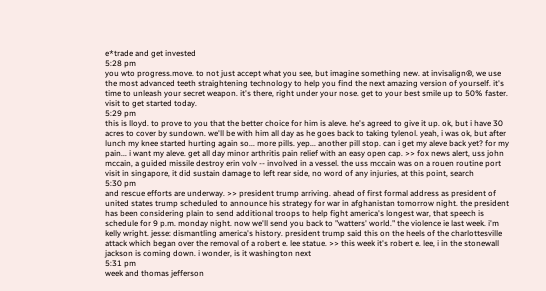e*trade and get invested
5:28 pm
you wto progress.move. to not just accept what you see, but imagine something new. at invisalign®, we use the most advanced teeth straightening technology to help you find the next amazing version of yourself. it's time to unleash your secret weapon. it's there, right under your nose. get to your best smile up to 50% faster. visit to get started today.
5:29 pm
this is lloyd. to prove to you that the better choice for him is aleve. he's agreed to give it up. ok, but i have 30 acres to cover by sundown. we'll be with him all day as he goes back to taking tylenol. yeah, i was ok, but after lunch my knee started hurting again so... more pills. yep... another pill stop. can i get my aleve back yet? for my pain... i want my aleve. get all day minor arthritis pain relief with an easy open cap. >> fox news alert, uss john mccain, a guided missile destroy erin volv -- involved in a vessel. the uss mccain was on a rouen routine port visit in singapore, it did sustain damage to left rear side, no word of any injuries, at this point, search
5:30 pm
and rescue efforts are underway. >> president trump arriving. ahead of first formal address as president of united states trump scheduled to announce his strategy for war in afghanistan tomorrow night. the president has been considering plain to send additional troops to help fight america's longest war, that speech is schedule for 9 p.m. monday night. now we'll send you back to "watters' world." the violence ie last week. i'm kelly wright. jesse: dismantling america's history. president trump said this on the heels of the charlottesville attack which began over the removal of a robert e. lee statue. >> this week it's robert e. lee, i in the stonewall jackson is coming down. i wonder, is it washington next
5:31 pm
week and thomas jefferson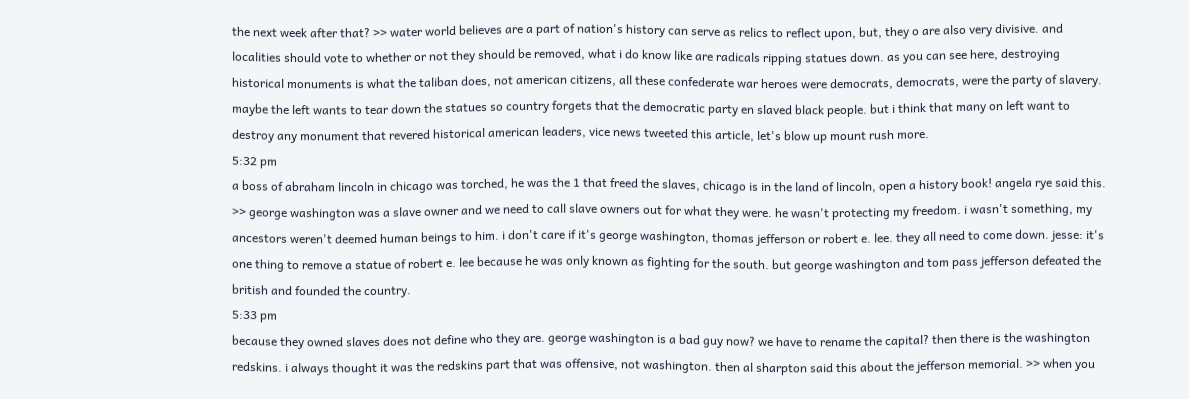the next week after that? >> water world believes are a part of nation's history can serve as relics to reflect upon, but, they o are also very divisive. and localities should vote to whether or not they should be removed, what i do know like are radicals ripping statues down. as you can see here, destroying historical monuments is what the taliban does, not american citizens, all these confederate war heroes were democrats, democrats, were the party of slavery. maybe the left wants to tear down the statues so country forgets that the democratic party en slaved black people. but i think that many on left want to destroy any monument that revered historical american leaders, vice news tweeted this article, let's blow up mount rush more.
5:32 pm
a boss of abraham lincoln in chicago was torched, he was the 1 that freed the slaves, chicago is in the land of lincoln, open a history book! angela rye said this. >> george washington was a slave owner and we need to call slave owners out for what they were. he wasn't protecting my freedom. i wasn't something, my ancestors weren't deemed human beings to him. i don't care if it's george washington, thomas jefferson or robert e. lee. they all need to come down. jesse: it's one thing to remove a statue of robert e. lee because he was only known as fighting for the south. but george washington and tom pass jefferson defeated the british and founded the country.
5:33 pm
because they owned slaves does not define who they are. george washington is a bad guy now? we have to rename the capital? then there is the washington redskins. i always thought it was the redskins part that was offensive, not washington. then al sharpton said this about the jefferson memorial. >> when you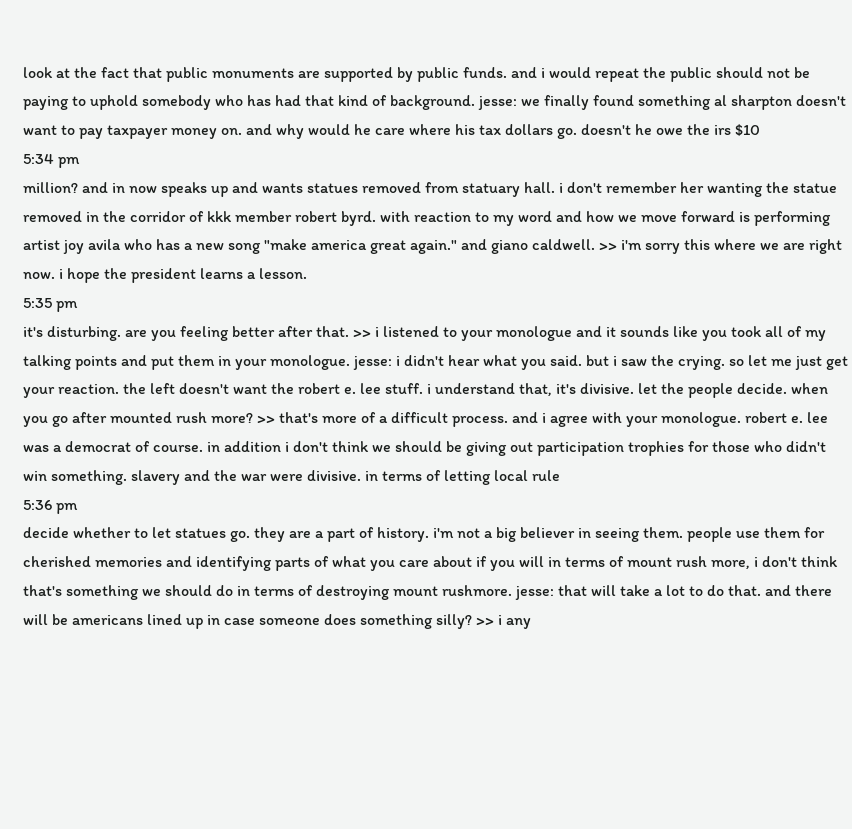look at the fact that public monuments are supported by public funds. and i would repeat the public should not be paying to uphold somebody who has had that kind of background. jesse: we finally found something al sharpton doesn't want to pay taxpayer money on. and why would he care where his tax dollars go. doesn't he owe the irs $10
5:34 pm
million? and in now speaks up and wants statues removed from statuary hall. i don't remember her wanting the statue removed in the corridor of kkk member robert byrd. with reaction to my word and how we move forward is performing artist joy avila who has a new song "make america great again." and giano caldwell. >> i'm sorry this where we are right now. i hope the president learns a lesson.
5:35 pm
it's disturbing. are you feeling better after that. >> i listened to your monologue and it sounds like you took all of my talking points and put them in your monologue. jesse: i didn't hear what you said. but i saw the crying. so let me just get your reaction. the left doesn't want the robert e. lee stuff. i understand that, it's divisive. let the people decide. when you go after mounted rush more? >> that's more of a difficult process. and i agree with your monologue. robert e. lee was a democrat of course. in addition i don't think we should be giving out participation trophies for those who didn't win something. slavery and the war were divisive. in terms of letting local rule
5:36 pm
decide whether to let statues go. they are a part of history. i'm not a big believer in seeing them. people use them for cherished memories and identifying parts of what you care about if you will in terms of mount rush more, i don't think that's something we should do in terms of destroying mount rushmore. jesse: that will take a lot to do that. and there will be americans lined up in case someone does something silly? >> i any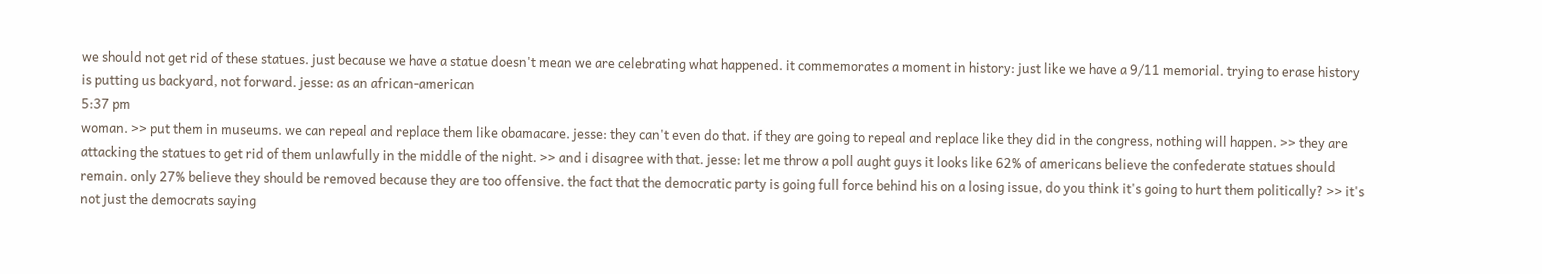we should not get rid of these statues. just because we have a statue doesn't mean we are celebrating what happened. it commemorates a moment in history: just like we have a 9/11 memorial. trying to erase history is putting us backyard, not forward. jesse: as an african-american
5:37 pm
woman. >> put them in museums. we can repeal and replace them like obamacare. jesse: they can't even do that. if they are going to repeal and replace like they did in the congress, nothing will happen. >> they are attacking the statues to get rid of them unlawfully in the middle of the night. >> and i disagree with that. jesse: let me throw a poll aught guys it looks like 62% of americans believe the confederate statues should remain. only 27% believe they should be removed because they are too offensive. the fact that the democratic party is going full force behind his on a losing issue, do you think it's going to hurt them politically? >> it's not just the democrats saying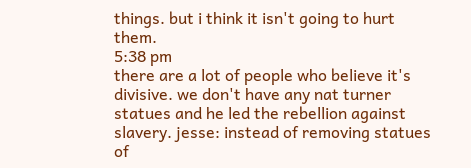things. but i think it isn't going to hurt them.
5:38 pm
there are a lot of people who believe it's divisive. we don't have any nat turner statues and he led the rebellion against slavery. jesse: instead of removing statues of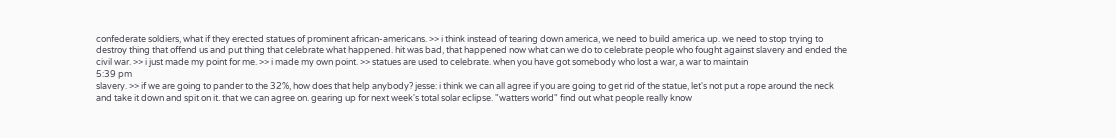confederate soldiers, what if they erected statues of prominent african-americans. >> i think instead of tearing down america, we need to build america up. we need to stop trying to destroy thing that offend us and put thing that celebrate what happened. hit was bad, that happened now what can we do to celebrate people who fought against slavery and ended the civil war. >> i just made my point for me. >> i made my own point. >> statues are used to celebrate. when you have got somebody who lost a war, a war to maintain
5:39 pm
slavery. >> if we are going to pander to the 32%, how does that help anybody? jesse: i think we can all agree if you are going to get rid of the statue, let's not put a rope around the neck and take it down and spit on it. that we can agree on. gearing up for next week's total solar eclipse. "watters world" find out what people really know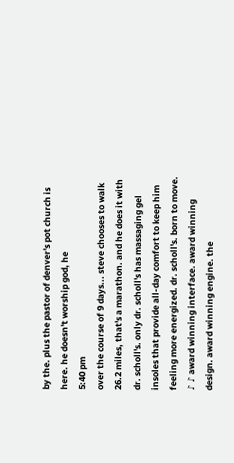by the. plus the pastor of denver's pot church is here. he doesn't worship god, he
5:40 pm
over the course of 9 days... steve chooses to walk 26.2 miles, that's a marathon. and he does it with dr. scholl's. only dr. scholl's has massaging gel insoles that provide all-day comfort to keep him feeling more energized. dr. scholl's. born to move. ♪ ♪ award winning interface. award winning design. award winning engine. the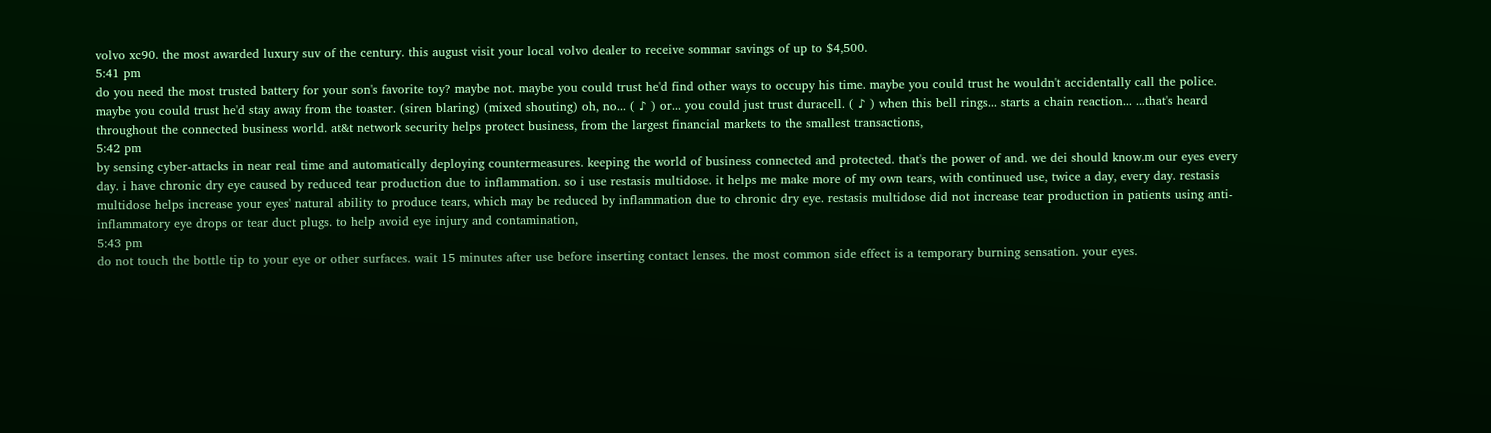volvo xc90. the most awarded luxury suv of the century. this august visit your local volvo dealer to receive sommar savings of up to $4,500.
5:41 pm
do you need the most trusted battery for your son's favorite toy? maybe not. maybe you could trust he'd find other ways to occupy his time. maybe you could trust he wouldn't accidentally call the police. maybe you could trust he'd stay away from the toaster. (siren blaring) (mixed shouting) oh, no... ( ♪ ) or... you could just trust duracell. ( ♪ ) when this bell rings... starts a chain reaction... ...that's heard throughout the connected business world. at&t network security helps protect business, from the largest financial markets to the smallest transactions,
5:42 pm
by sensing cyber-attacks in near real time and automatically deploying countermeasures. keeping the world of business connected and protected. that's the power of and. we dei should know.m our eyes every day. i have chronic dry eye caused by reduced tear production due to inflammation. so i use restasis multidose. it helps me make more of my own tears, with continued use, twice a day, every day. restasis multidose helps increase your eyes' natural ability to produce tears, which may be reduced by inflammation due to chronic dry eye. restasis multidose did not increase tear production in patients using anti-inflammatory eye drops or tear duct plugs. to help avoid eye injury and contamination,
5:43 pm
do not touch the bottle tip to your eye or other surfaces. wait 15 minutes after use before inserting contact lenses. the most common side effect is a temporary burning sensation. your eyes.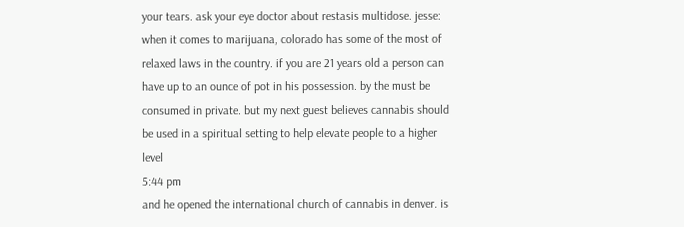your tears. ask your eye doctor about restasis multidose. jesse: when it comes to marijuana, colorado has some of the most of relaxed laws in the country. if you are 21 years old a person can have up to an ounce of pot in his possession. by the must be consumed in private. but my next guest believes cannabis should be used in a spiritual setting to help elevate people to a higher level
5:44 pm
and he opened the international church of cannabis in denver. is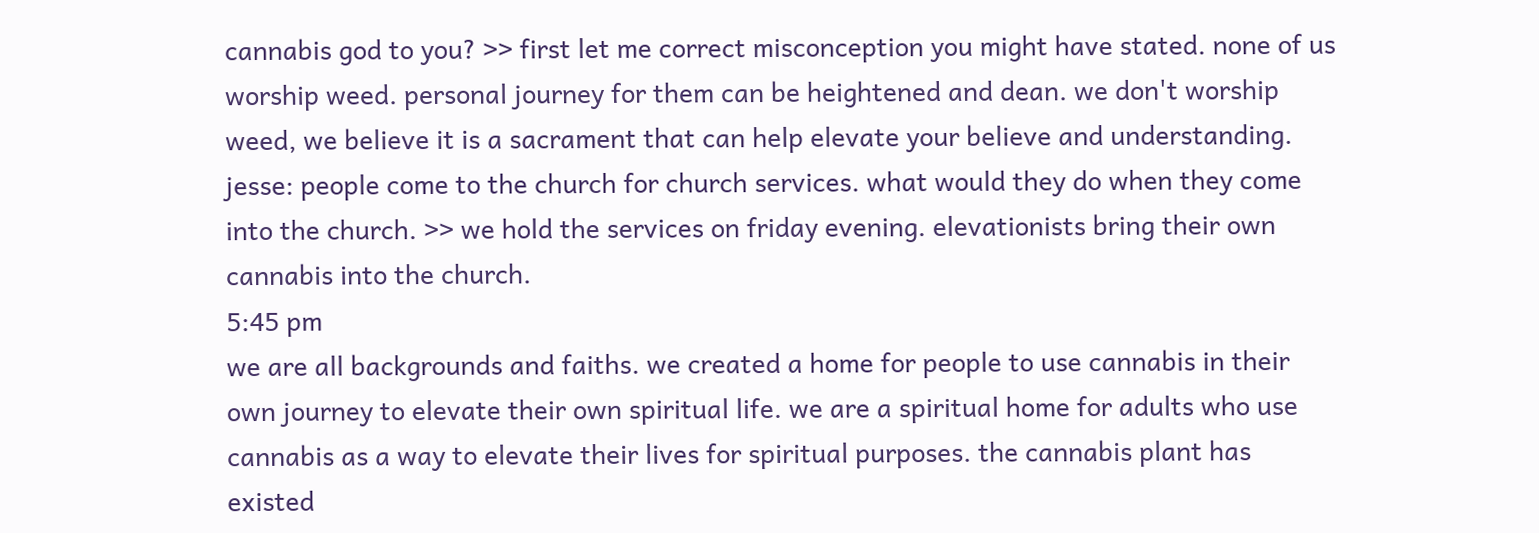cannabis god to you? >> first let me correct misconception you might have stated. none of us worship weed. personal journey for them can be heightened and dean. we don't worship weed, we believe it is a sacrament that can help elevate your believe and understanding. jesse: people come to the church for church services. what would they do when they come into the church. >> we hold the services on friday evening. elevationists bring their own cannabis into the church.
5:45 pm
we are all backgrounds and faiths. we created a home for people to use cannabis in their own journey to elevate their own spiritual life. we are a spiritual home for adults who use cannabis as a way to elevate their lives for spiritual purposes. the cannabis plant has existed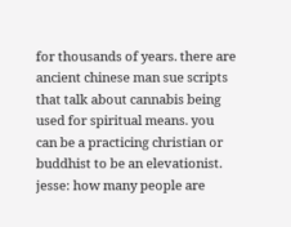for thousands of years. there are ancient chinese man sue scripts that talk about cannabis being used for spiritual means. you can be a practicing christian or buddhist to be an elevationist. jesse: how many people are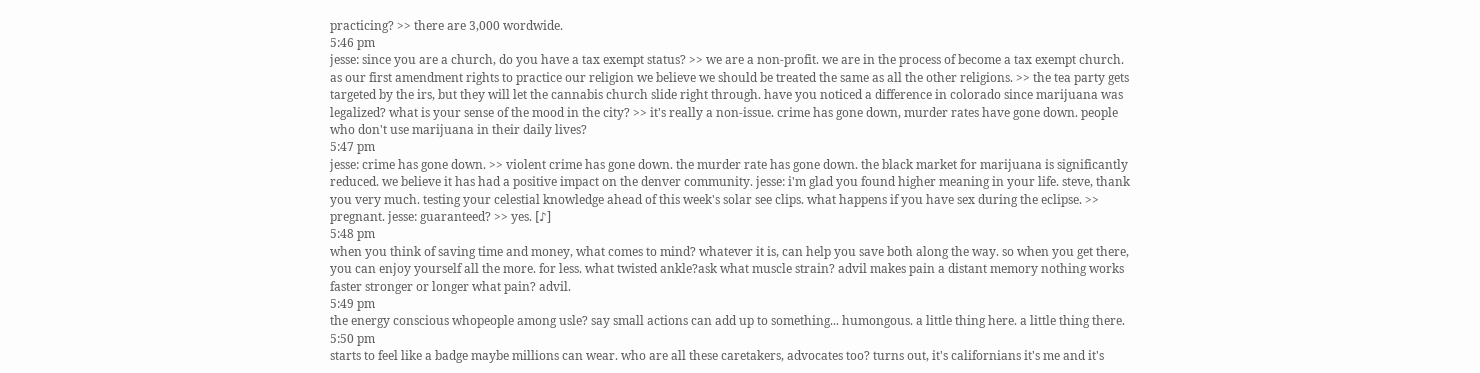practicing? >> there are 3,000 wordwide.
5:46 pm
jesse: since you are a church, do you have a tax exempt status? >> we are a non-profit. we are in the process of become a tax exempt church. as our first amendment rights to practice our religion we believe we should be treated the same as all the other religions. >> the tea party gets targeted by the irs, but they will let the cannabis church slide right through. have you noticed a difference in colorado since marijuana was legalized? what is your sense of the mood in the city? >> it's really a non-issue. crime has gone down, murder rates have gone down. people who don't use marijuana in their daily lives?
5:47 pm
jesse: crime has gone down. >> violent crime has gone down. the murder rate has gone down. the black market for marijuana is significantly reduced. we believe it has had a positive impact on the denver community. jesse: i'm glad you found higher meaning in your life. steve, thank you very much. testing your celestial knowledge ahead of this week's solar see clips. what happens if you have sex during the eclipse. >> pregnant. jesse: guaranteed? >> yes. [♪]
5:48 pm
when you think of saving time and money, what comes to mind? whatever it is, can help you save both along the way. so when you get there, you can enjoy yourself all the more. for less. what twisted ankle?ask what muscle strain? advil makes pain a distant memory nothing works faster stronger or longer what pain? advil.
5:49 pm
the energy conscious whopeople among usle? say small actions can add up to something... humongous. a little thing here. a little thing there.
5:50 pm
starts to feel like a badge maybe millions can wear. who are all these caretakers, advocates too? turns out, it's californians it's me and it's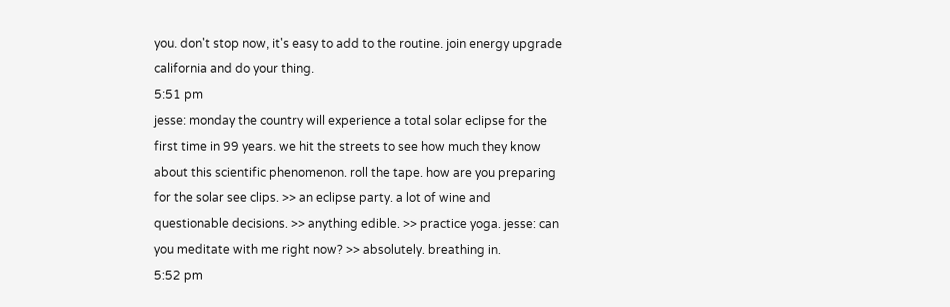you. don't stop now, it's easy to add to the routine. join energy upgrade california and do your thing.
5:51 pm
jesse: monday the country will experience a total solar eclipse for the first time in 99 years. we hit the streets to see how much they know about this scientific phenomenon. roll the tape. how are you preparing for the solar see clips. >> an eclipse party. a lot of wine and questionable decisions. >> anything edible. >> practice yoga. jesse: can you meditate with me right now? >> absolutely. breathing in.
5:52 pm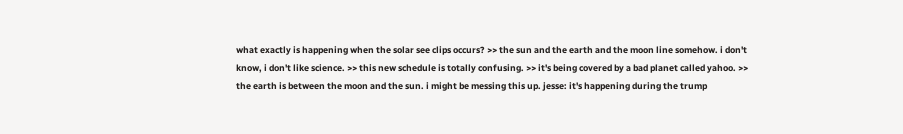what exactly is happening when the solar see clips occurs? >> the sun and the earth and the moon line somehow. i don't know, i don't like science. >> this new schedule is totally confusing. >> it's being covered by a bad planet called yahoo. >> the earth is between the moon and the sun. i might be messing this up. jesse: it's happening during the trump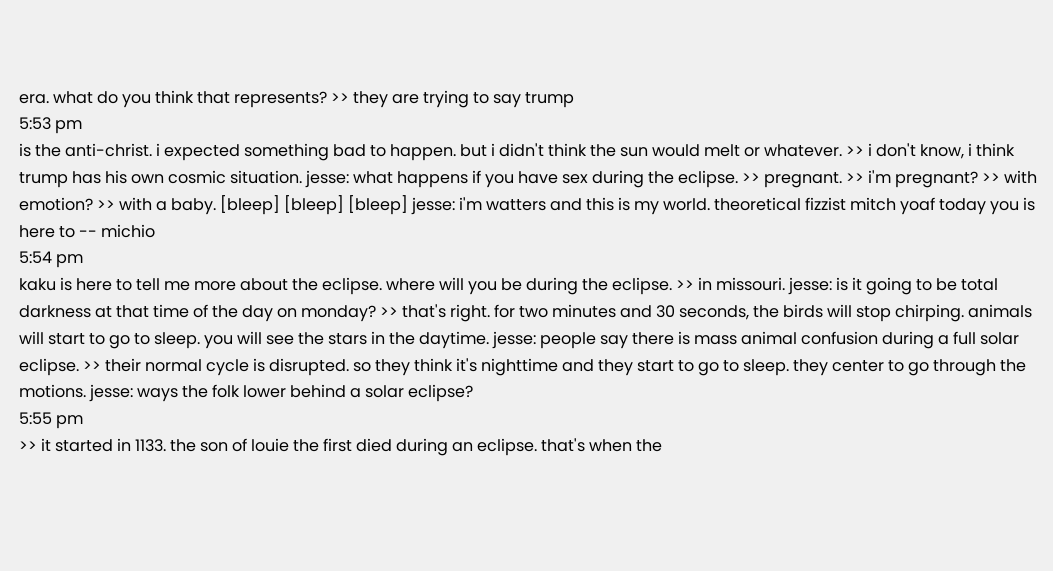era. what do you think that represents? >> they are trying to say trump
5:53 pm
is the anti-christ. i expected something bad to happen. but i didn't think the sun would melt or whatever. >> i don't know, i think trump has his own cosmic situation. jesse: what happens if you have sex during the eclipse. >> pregnant. >> i'm pregnant? >> with emotion? >> with a baby. [bleep] [bleep] [bleep] jesse: i'm watters and this is my world. theoretical fizzist mitch yoaf today you is here to -- michio
5:54 pm
kaku is here to tell me more about the eclipse. where will you be during the eclipse. >> in missouri. jesse: is it going to be total darkness at that time of the day on monday? >> that's right. for two minutes and 30 seconds, the birds will stop chirping. animals will start to go to sleep. you will see the stars in the daytime. jesse: people say there is mass animal confusion during a full solar eclipse. >> their normal cycle is disrupted. so they think it's nighttime and they start to go to sleep. they center to go through the motions. jesse: ways the folk lower behind a solar eclipse?
5:55 pm
>> it started in 1133. the son of louie the first died during an eclipse. that's when the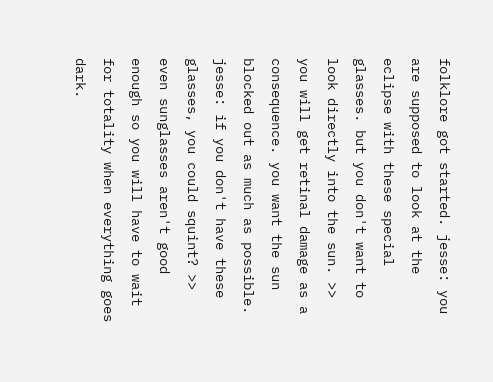folklore got started. jesse: you are supposed to look at the eclipse with these special glasses. but you don't want to look directly into the sun. >> you will get retinal damage as a consequence. you want the sun blocked out as much as possible. jesse: if you don't have these glasses, you could squint? >> even sunglasses aren't good enough so you will have to wait for totality when everything goes dark.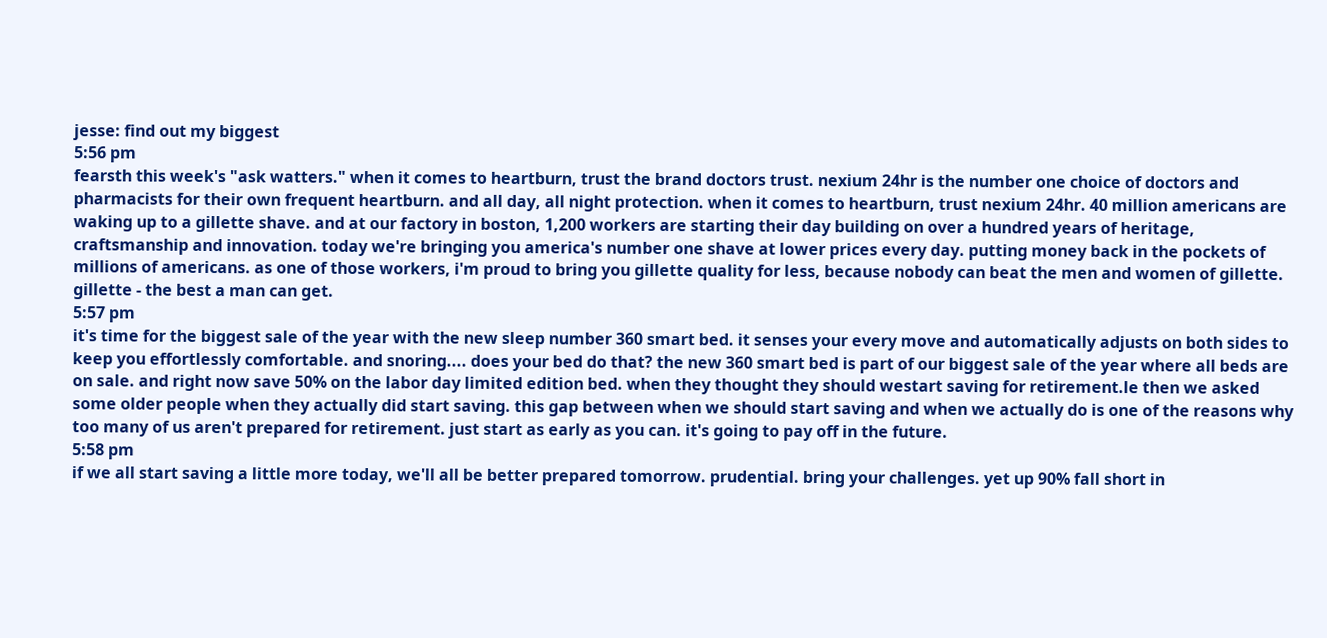jesse: find out my biggest
5:56 pm
fearsth this week's "ask watters." when it comes to heartburn, trust the brand doctors trust. nexium 24hr is the number one choice of doctors and pharmacists for their own frequent heartburn. and all day, all night protection. when it comes to heartburn, trust nexium 24hr. 40 million americans are waking up to a gillette shave. and at our factory in boston, 1,200 workers are starting their day building on over a hundred years of heritage, craftsmanship and innovation. today we're bringing you america's number one shave at lower prices every day. putting money back in the pockets of millions of americans. as one of those workers, i'm proud to bring you gillette quality for less, because nobody can beat the men and women of gillette. gillette - the best a man can get.
5:57 pm
it's time for the biggest sale of the year with the new sleep number 360 smart bed. it senses your every move and automatically adjusts on both sides to keep you effortlessly comfortable. and snoring.... does your bed do that? the new 360 smart bed is part of our biggest sale of the year where all beds are on sale. and right now save 50% on the labor day limited edition bed. when they thought they should westart saving for retirement.le then we asked some older people when they actually did start saving. this gap between when we should start saving and when we actually do is one of the reasons why too many of us aren't prepared for retirement. just start as early as you can. it's going to pay off in the future.
5:58 pm
if we all start saving a little more today, we'll all be better prepared tomorrow. prudential. bring your challenges. yet up 90% fall short in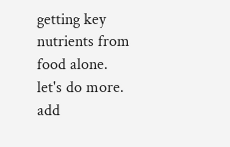getting key nutrients from food alone. let's do more. add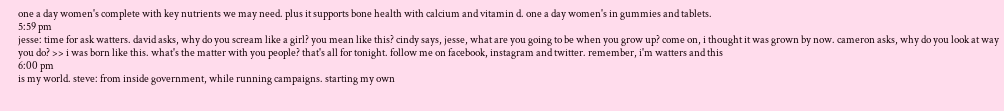one a day women's complete with key nutrients we may need. plus it supports bone health with calcium and vitamin d. one a day women's in gummies and tablets.
5:59 pm
jesse: time for ask watters. david asks, why do you scream like a girl? you mean like this? cindy says, jesse, what are you going to be when you grow up? come on, i thought it was grown by now. cameron asks, why do you look at way you do? >> i was born like this. what's the matter with you people? that's all for tonight. follow me on facebook, instagram and twitter. remember, i'm watters and this
6:00 pm
is my world. steve: from inside government, while running campaigns. starting my own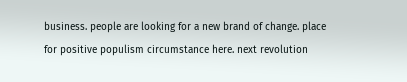business. people are looking for a new brand of change. place for positive populism circumstance here. next revolution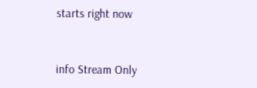starts right now


info Stream Only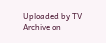Uploaded by TV Archive on